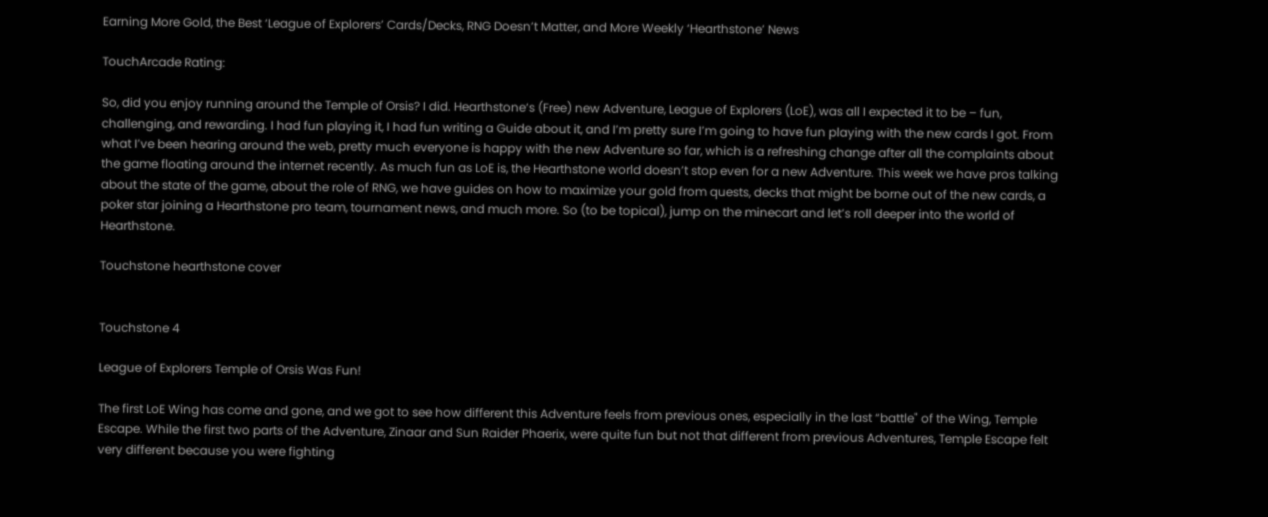Earning More Gold, the Best ‘League of Explorers’ Cards/Decks, RNG Doesn’t Matter, and More Weekly ‘Hearthstone’ News

TouchArcade Rating:

So, did you enjoy running around the Temple of Orsis? I did. Hearthstone‘s (Free) new Adventure, League of Explorers (LoE), was all I expected it to be – fun, challenging, and rewarding. I had fun playing it, I had fun writing a Guide about it, and I’m pretty sure I’m going to have fun playing with the new cards I got. From what I’ve been hearing around the web, pretty much everyone is happy with the new Adventure so far, which is a refreshing change after all the complaints about the game floating around the internet recently. As much fun as LoE is, the Hearthstone world doesn’t stop even for a new Adventure. This week we have pros talking about the state of the game, about the role of RNG, we have guides on how to maximize your gold from quests, decks that might be borne out of the new cards, a poker star joining a Hearthstone pro team, tournament news, and much more. So (to be topical), jump on the minecart and let’s roll deeper into the world of Hearthstone.

Touchstone hearthstone cover


Touchstone 4

League of Explorers Temple of Orsis Was Fun!

The first LoE Wing has come and gone, and we got to see how different this Adventure feels from previous ones, especially in the last “battle" of the Wing, Temple Escape. While the first two parts of the Adventure, Zinaar and Sun Raider Phaerix, were quite fun but not that different from previous Adventures, Temple Escape felt very different because you were fighting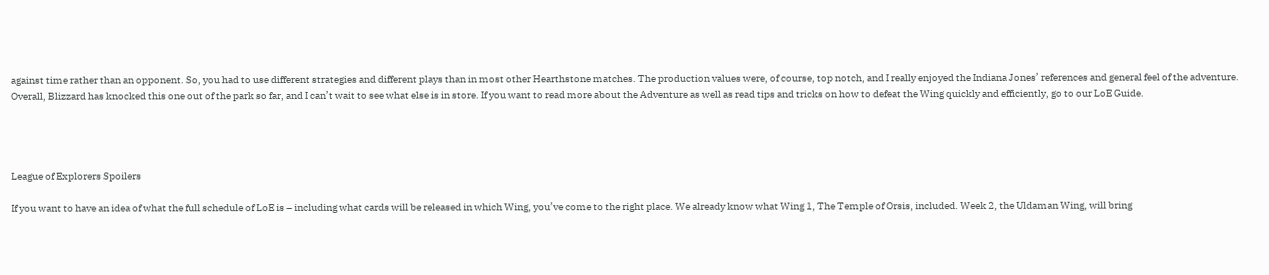against time rather than an opponent. So, you had to use different strategies and different plays than in most other Hearthstone matches. The production values were, of course, top notch, and I really enjoyed the Indiana Jones’ references and general feel of the adventure. Overall, Blizzard has knocked this one out of the park so far, and I can’t wait to see what else is in store. If you want to read more about the Adventure as well as read tips and tricks on how to defeat the Wing quickly and efficiently, go to our LoE Guide.




League of Explorers Spoilers

If you want to have an idea of what the full schedule of LoE is – including what cards will be released in which Wing, you’ve come to the right place. We already know what Wing 1, The Temple of Orsis, included. Week 2, the Uldaman Wing, will bring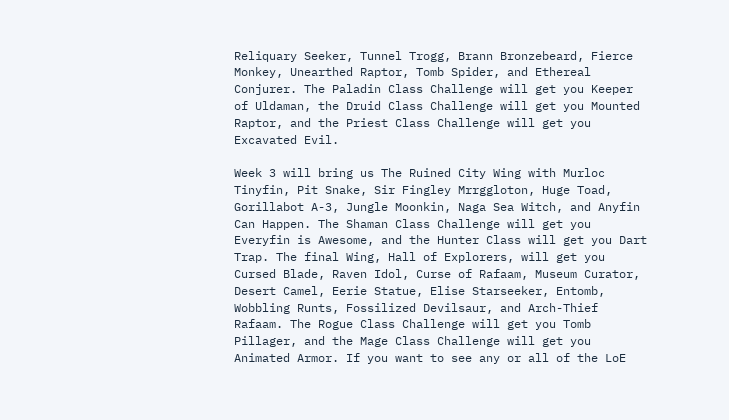Reliquary Seeker, Tunnel Trogg, Brann Bronzebeard, Fierce Monkey, Unearthed Raptor, Tomb Spider, and Ethereal Conjurer. The Paladin Class Challenge will get you Keeper of Uldaman, the Druid Class Challenge will get you Mounted Raptor, and the Priest Class Challenge will get you Excavated Evil.

Week 3 will bring us The Ruined City Wing with Murloc Tinyfin, Pit Snake, Sir Fingley Mrrggloton, Huge Toad, Gorillabot A-3, Jungle Moonkin, Naga Sea Witch, and Anyfin Can Happen. The Shaman Class Challenge will get you Everyfin is Awesome, and the Hunter Class will get you Dart Trap. The final Wing, Hall of Explorers, will get you Cursed Blade, Raven Idol, Curse of Rafaam, Museum Curator, Desert Camel, Eerie Statue, Elise Starseeker, Entomb, Wobbling Runts, Fossilized Devilsaur, and Arch-Thief Rafaam. The Rogue Class Challenge will get you Tomb Pillager, and the Mage Class Challenge will get you Animated Armor. If you want to see any or all of the LoE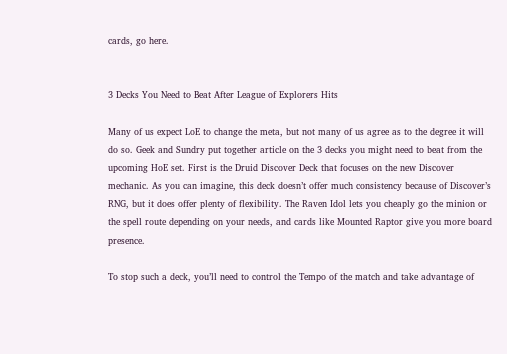cards, go here.


3 Decks You Need to Beat After League of Explorers Hits

Many of us expect LoE to change the meta, but not many of us agree as to the degree it will do so. Geek and Sundry put together article on the 3 decks you might need to beat from the upcoming HoE set. First is the Druid Discover Deck that focuses on the new Discover mechanic. As you can imagine, this deck doesn’t offer much consistency because of Discover’s RNG, but it does offer plenty of flexibility. The Raven Idol lets you cheaply go the minion or the spell route depending on your needs, and cards like Mounted Raptor give you more board presence.

To stop such a deck, you’ll need to control the Tempo of the match and take advantage of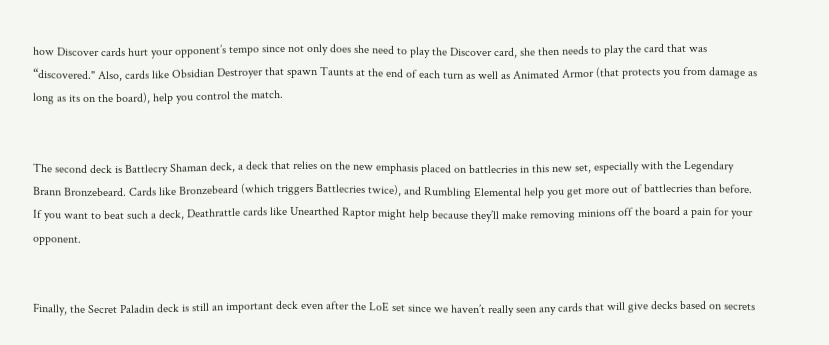how Discover cards hurt your opponent’s tempo since not only does she need to play the Discover card, she then needs to play the card that was “discovered." Also, cards like Obsidian Destroyer that spawn Taunts at the end of each turn as well as Animated Armor (that protects you from damage as long as its on the board), help you control the match.


The second deck is Battlecry Shaman deck, a deck that relies on the new emphasis placed on battlecries in this new set, especially with the Legendary Brann Bronzebeard. Cards like Bronzebeard (which triggers Battlecries twice), and Rumbling Elemental help you get more out of battlecries than before. If you want to beat such a deck, Deathrattle cards like Unearthed Raptor might help because they’ll make removing minions off the board a pain for your opponent.


Finally, the Secret Paladin deck is still an important deck even after the LoE set since we haven’t really seen any cards that will give decks based on secrets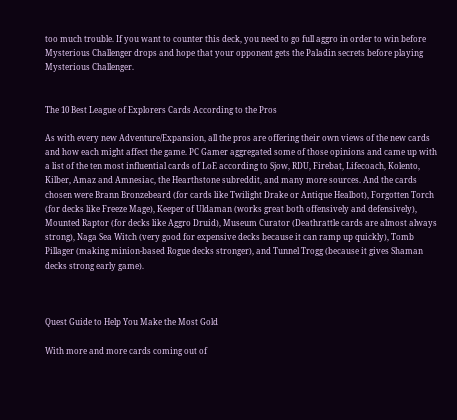too much trouble. If you want to counter this deck, you need to go full aggro in order to win before Mysterious Challenger drops and hope that your opponent gets the Paladin secrets before playing Mysterious Challenger.


The 10 Best League of Explorers Cards According to the Pros

As with every new Adventure/Expansion, all the pros are offering their own views of the new cards and how each might affect the game. PC Gamer aggregated some of those opinions and came up with a list of the ten most influential cards of LoE according to Sjow, RDU, Firebat, Lifecoach, Kolento, Kilber, Amaz and Amnesiac, the Hearthstone subreddit, and many more sources. And the cards chosen were Brann Bronzebeard (for cards like Twilight Drake or Antique Healbot), Forgotten Torch (for decks like Freeze Mage), Keeper of Uldaman (works great both offensively and defensively), Mounted Raptor (for decks like Aggro Druid), Museum Curator (Deathrattle cards are almost always strong), Naga Sea Witch (very good for expensive decks because it can ramp up quickly), Tomb Pillager (making minion-based Rogue decks stronger), and Tunnel Trogg (because it gives Shaman decks strong early game).



Quest Guide to Help You Make the Most Gold

With more and more cards coming out of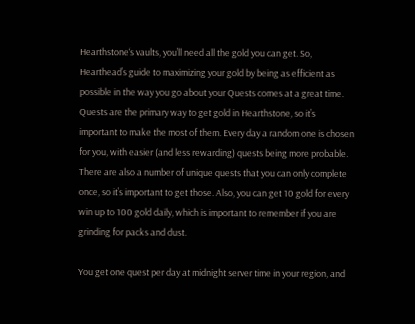Hearthstone‘s vaults, you’ll need all the gold you can get. So, Hearthead’s guide to maximizing your gold by being as efficient as possible in the way you go about your Quests comes at a great time. Quests are the primary way to get gold in Hearthstone, so it’s important to make the most of them. Every day a random one is chosen for you, with easier (and less rewarding) quests being more probable. There are also a number of unique quests that you can only complete once, so it’s important to get those. Also, you can get 10 gold for every win up to 100 gold daily, which is important to remember if you are grinding for packs and dust.

You get one quest per day at midnight server time in your region, and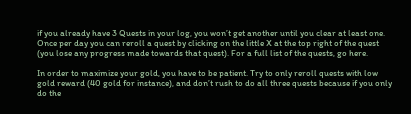if you already have 3 Quests in your log, you won’t get another until you clear at least one. Once per day you can reroll a quest by clicking on the little X at the top right of the quest (you lose any progress made towards that quest). For a full list of the quests, go here.

In order to maximize your gold, you have to be patient. Try to only reroll quests with low gold reward (40 gold for instance), and don’t rush to do all three quests because if you only do the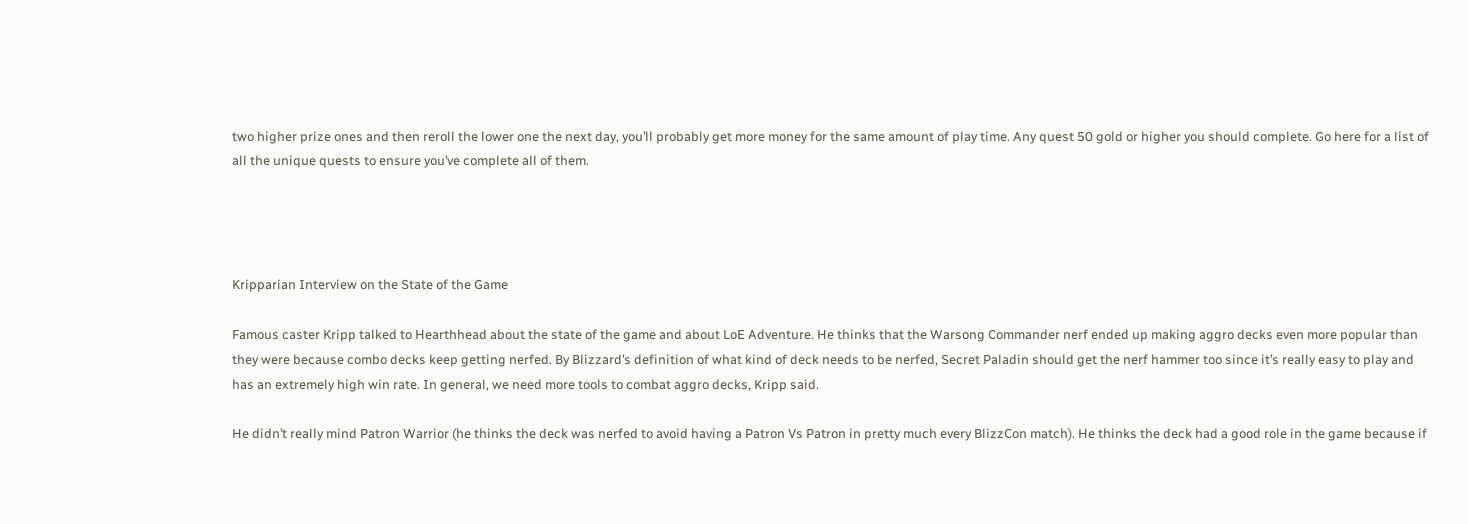two higher prize ones and then reroll the lower one the next day, you’ll probably get more money for the same amount of play time. Any quest 50 gold or higher you should complete. Go here for a list of all the unique quests to ensure you’ve complete all of them.




Kripparian Interview on the State of the Game

Famous caster Kripp talked to Hearthhead about the state of the game and about LoE Adventure. He thinks that the Warsong Commander nerf ended up making aggro decks even more popular than they were because combo decks keep getting nerfed. By Blizzard’s definition of what kind of deck needs to be nerfed, Secret Paladin should get the nerf hammer too since it’s really easy to play and has an extremely high win rate. In general, we need more tools to combat aggro decks, Kripp said.

He didn’t really mind Patron Warrior (he thinks the deck was nerfed to avoid having a Patron Vs Patron in pretty much every BlizzCon match). He thinks the deck had a good role in the game because if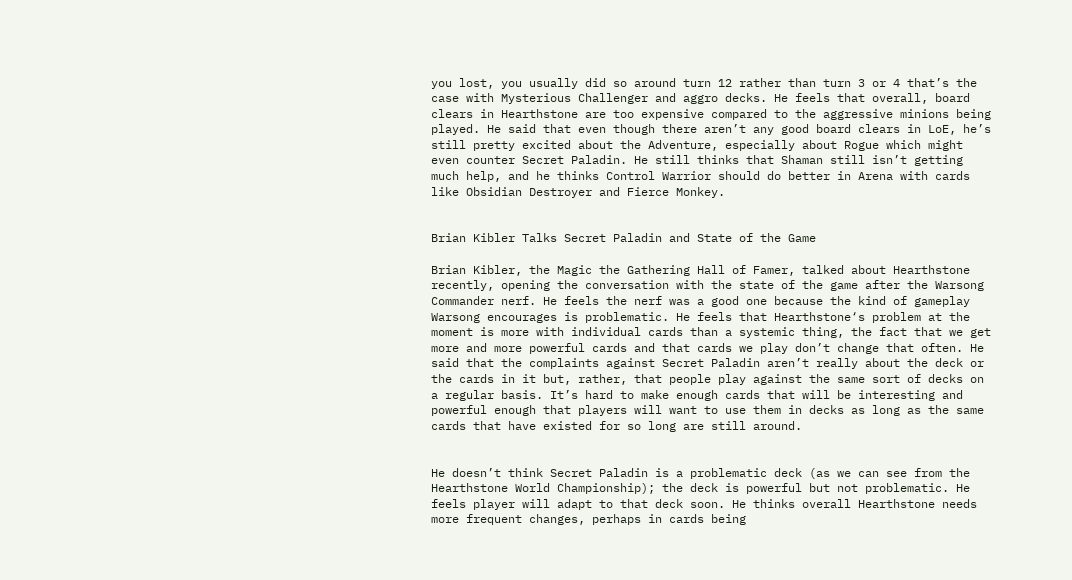you lost, you usually did so around turn 12 rather than turn 3 or 4 that’s the case with Mysterious Challenger and aggro decks. He feels that overall, board clears in Hearthstone are too expensive compared to the aggressive minions being played. He said that even though there aren’t any good board clears in LoE, he’s still pretty excited about the Adventure, especially about Rogue which might even counter Secret Paladin. He still thinks that Shaman still isn’t getting much help, and he thinks Control Warrior should do better in Arena with cards like Obsidian Destroyer and Fierce Monkey.


Brian Kibler Talks Secret Paladin and State of the Game

Brian Kibler, the Magic the Gathering Hall of Famer, talked about Hearthstone recently, opening the conversation with the state of the game after the Warsong Commander nerf. He feels the nerf was a good one because the kind of gameplay Warsong encourages is problematic. He feels that Hearthstone‘s problem at the moment is more with individual cards than a systemic thing, the fact that we get more and more powerful cards and that cards we play don’t change that often. He said that the complaints against Secret Paladin aren’t really about the deck or the cards in it but, rather, that people play against the same sort of decks on a regular basis. It’s hard to make enough cards that will be interesting and powerful enough that players will want to use them in decks as long as the same cards that have existed for so long are still around.


He doesn’t think Secret Paladin is a problematic deck (as we can see from the Hearthstone World Championship); the deck is powerful but not problematic. He feels player will adapt to that deck soon. He thinks overall Hearthstone needs more frequent changes, perhaps in cards being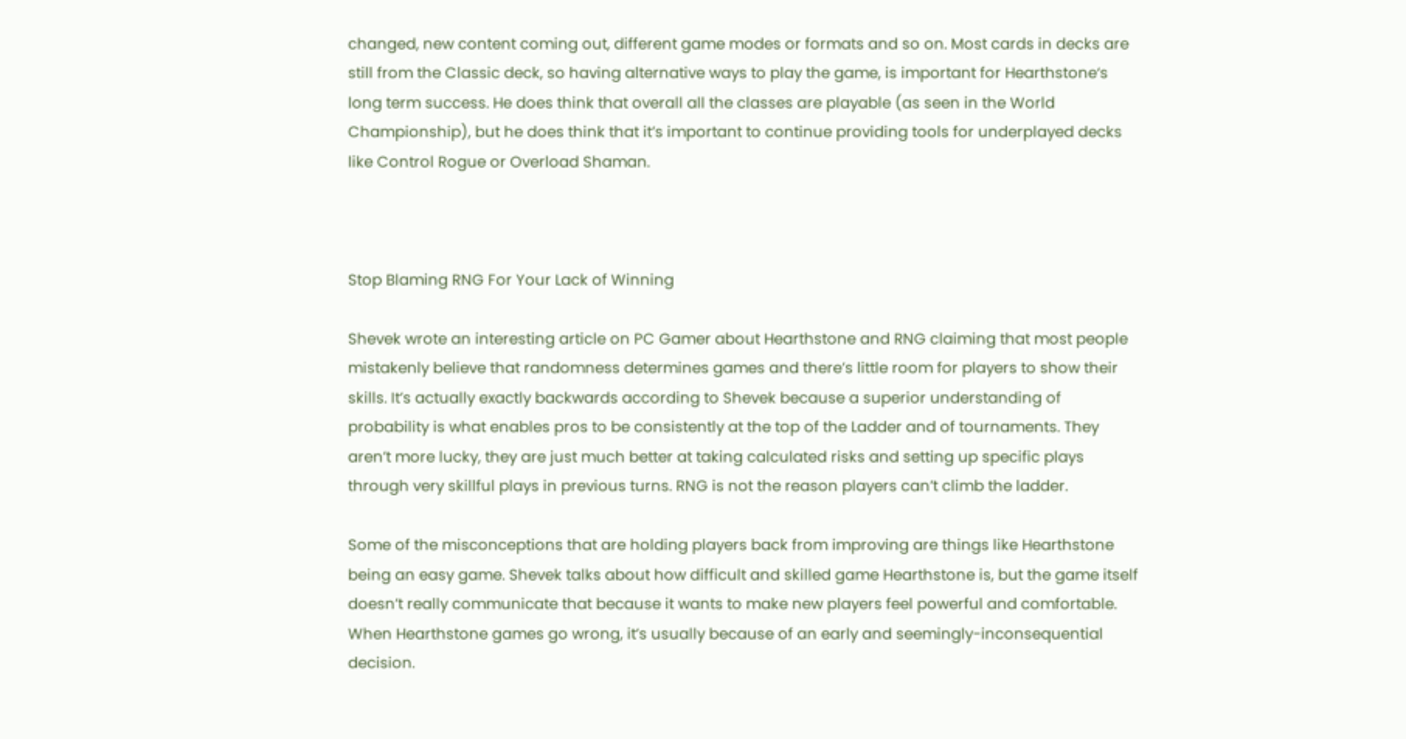changed, new content coming out, different game modes or formats and so on. Most cards in decks are still from the Classic deck, so having alternative ways to play the game, is important for Hearthstone‘s long term success. He does think that overall all the classes are playable (as seen in the World Championship), but he does think that it’s important to continue providing tools for underplayed decks like Control Rogue or Overload Shaman.



Stop Blaming RNG For Your Lack of Winning

Shevek wrote an interesting article on PC Gamer about Hearthstone and RNG claiming that most people mistakenly believe that randomness determines games and there’s little room for players to show their skills. It’s actually exactly backwards according to Shevek because a superior understanding of probability is what enables pros to be consistently at the top of the Ladder and of tournaments. They aren’t more lucky, they are just much better at taking calculated risks and setting up specific plays through very skillful plays in previous turns. RNG is not the reason players can’t climb the ladder.

Some of the misconceptions that are holding players back from improving are things like Hearthstone being an easy game. Shevek talks about how difficult and skilled game Hearthstone is, but the game itself doesn’t really communicate that because it wants to make new players feel powerful and comfortable. When Hearthstone games go wrong, it’s usually because of an early and seemingly-inconsequential decision.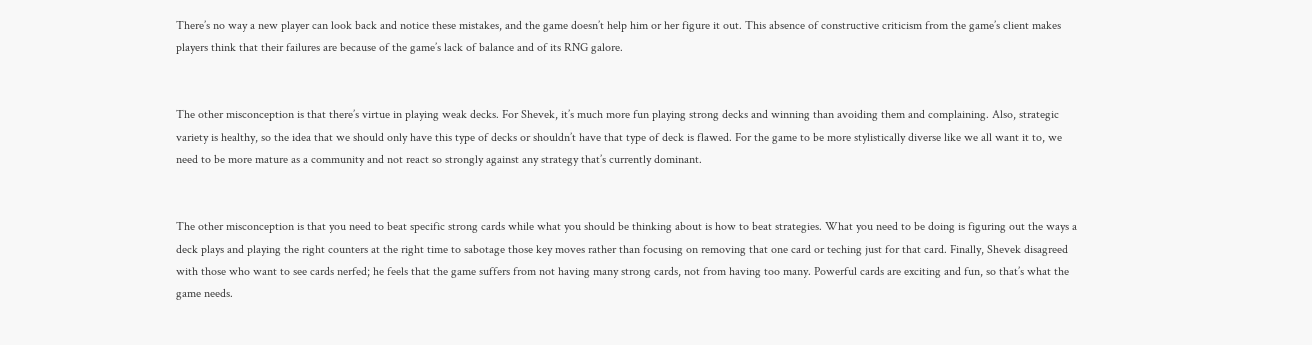There’s no way a new player can look back and notice these mistakes, and the game doesn’t help him or her figure it out. This absence of constructive criticism from the game’s client makes players think that their failures are because of the game’s lack of balance and of its RNG galore.


The other misconception is that there’s virtue in playing weak decks. For Shevek, it’s much more fun playing strong decks and winning than avoiding them and complaining. Also, strategic variety is healthy, so the idea that we should only have this type of decks or shouldn’t have that type of deck is flawed. For the game to be more stylistically diverse like we all want it to, we need to be more mature as a community and not react so strongly against any strategy that’s currently dominant.


The other misconception is that you need to beat specific strong cards while what you should be thinking about is how to beat strategies. What you need to be doing is figuring out the ways a deck plays and playing the right counters at the right time to sabotage those key moves rather than focusing on removing that one card or teching just for that card. Finally, Shevek disagreed with those who want to see cards nerfed; he feels that the game suffers from not having many strong cards, not from having too many. Powerful cards are exciting and fun, so that’s what the game needs.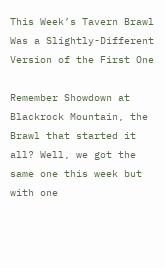This Week’s Tavern Brawl Was a Slightly-Different Version of the First One

Remember Showdown at Blackrock Mountain, the Brawl that started it all? Well, we got the same one this week but with one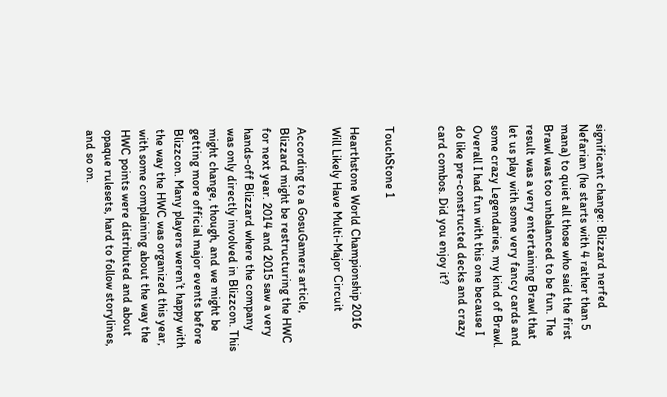significant change: Blizzard nerfed Nefarian (he starts with 4 rather than 5 mana) to quiet all those who said the first Brawl was too unbalanced to be fun. The result was a very entertaining Brawl that let us play with some very fancy cards and some crazy Legendaries, my kind of Brawl. Overall I had fun with this one because I do like pre-constructed decks and crazy card combos. Did you enjoy it?


TouchStone 1

Hearthstone World Championship 2016 Will Likely Have Multi-Major Circuit

According to a GosuGamers article, Blizzard might be restructuring the HWC for next year. 2014 and 2015 saw a very hands-off Blizzard where the company was only directly involved in Blizzcon. This might change, though, and we might be getting more official major events before Blizzcon. Many players weren’t happy with the way the HWC was organized this year, with some complaining about the way the HWC points were distributed and about opaque rulesets, hard to follow storylines, and so on.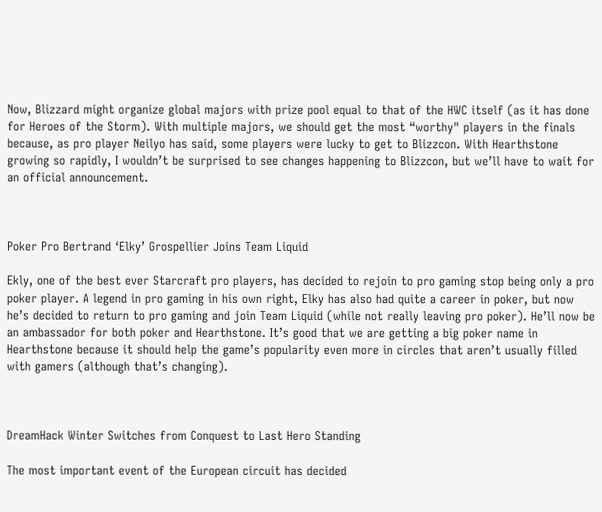Now, Blizzard might organize global majors with prize pool equal to that of the HWC itself (as it has done for Heroes of the Storm). With multiple majors, we should get the most “worthy" players in the finals because, as pro player Neilyo has said, some players were lucky to get to Blizzcon. With Hearthstone growing so rapidly, I wouldn’t be surprised to see changes happening to Blizzcon, but we’ll have to wait for an official announcement.



Poker Pro Bertrand ‘Elky’ Grospellier Joins Team Liquid

Ekly, one of the best ever Starcraft pro players, has decided to rejoin to pro gaming stop being only a pro poker player. A legend in pro gaming in his own right, Elky has also had quite a career in poker, but now he’s decided to return to pro gaming and join Team Liquid (while not really leaving pro poker). He’ll now be an ambassador for both poker and Hearthstone. It’s good that we are getting a big poker name in Hearthstone because it should help the game’s popularity even more in circles that aren’t usually filled with gamers (although that’s changing).



DreamHack Winter Switches from Conquest to Last Hero Standing

The most important event of the European circuit has decided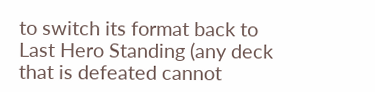to switch its format back to Last Hero Standing (any deck that is defeated cannot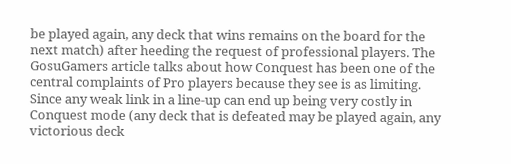be played again, any deck that wins remains on the board for the next match) after heeding the request of professional players. The GosuGamers article talks about how Conquest has been one of the central complaints of Pro players because they see is as limiting. Since any weak link in a line-up can end up being very costly in Conquest mode (any deck that is defeated may be played again, any victorious deck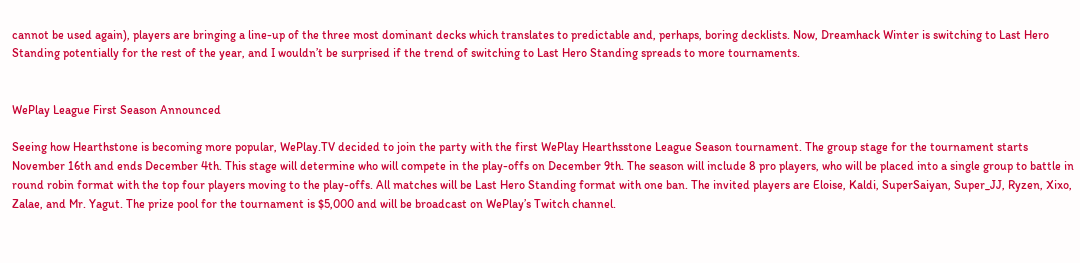cannot be used again), players are bringing a line-up of the three most dominant decks which translates to predictable and, perhaps, boring decklists. Now, Dreamhack Winter is switching to Last Hero Standing potentially for the rest of the year, and I wouldn’t be surprised if the trend of switching to Last Hero Standing spreads to more tournaments.


WePlay League First Season Announced

Seeing how Hearthstone is becoming more popular, WePlay.TV decided to join the party with the first WePlay Hearthsstone League Season tournament. The group stage for the tournament starts November 16th and ends December 4th. This stage will determine who will compete in the play-offs on December 9th. The season will include 8 pro players, who will be placed into a single group to battle in round robin format with the top four players moving to the play-offs. All matches will be Last Hero Standing format with one ban. The invited players are Eloise, Kaldi, SuperSaiyan, Super_JJ, Ryzen, Xixo, Zalae, and Mr. Yagut. The prize pool for the tournament is $5,000 and will be broadcast on WePlay’s Twitch channel.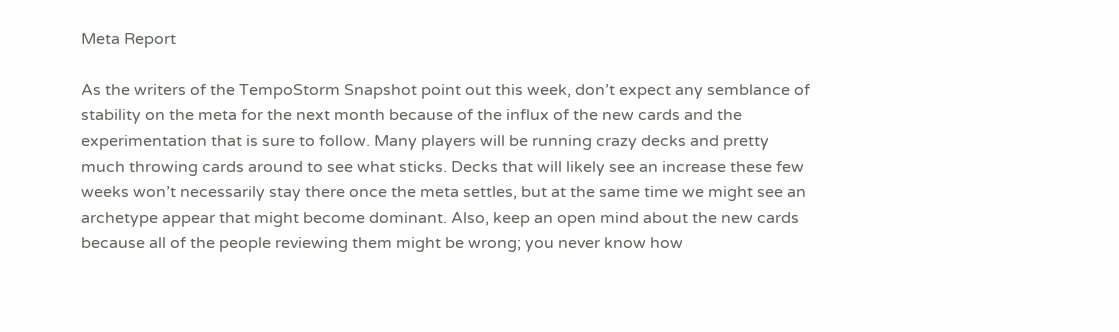Meta Report

As the writers of the TempoStorm Snapshot point out this week, don’t expect any semblance of stability on the meta for the next month because of the influx of the new cards and the experimentation that is sure to follow. Many players will be running crazy decks and pretty much throwing cards around to see what sticks. Decks that will likely see an increase these few weeks won’t necessarily stay there once the meta settles, but at the same time we might see an archetype appear that might become dominant. Also, keep an open mind about the new cards because all of the people reviewing them might be wrong; you never know how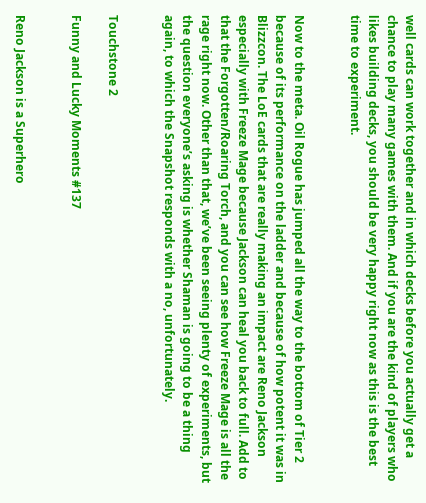well cards can work together and in which decks before you actually get a chance to play many games with them. And if you are the kind of players who likes building decks, you should be very happy right now as this is the best time to experiment.


Now to the meta. Oil Rogue has jumped all the way to the bottom of Tier 2 because of its performance on the ladder and because of how potent it was in Blizzcon. The LoE cards that are really making an impact are Reno Jackson especially with Freeze Mage because Jackson can heal you back to full. Add to that the Forgotten/Roaring Torch, and you can see how Freeze Mage is all the rage right now. Other than that, we’ve been seeing plenty of experiments, but the question everyone’s asking is whether Shaman is going to be a thing again, to which the Snapshot responds with a no, unfortunately.


Touchstone 2

Funny and Lucky Moments #137


Reno Jackson is a Superhero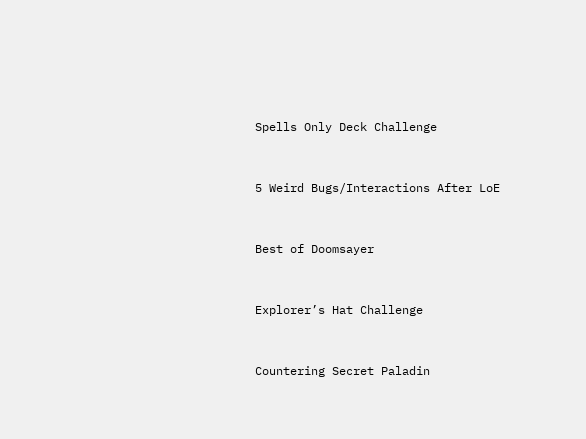Spells Only Deck Challenge


5 Weird Bugs/Interactions After LoE


Best of Doomsayer


Explorer’s Hat Challenge


Countering Secret Paladin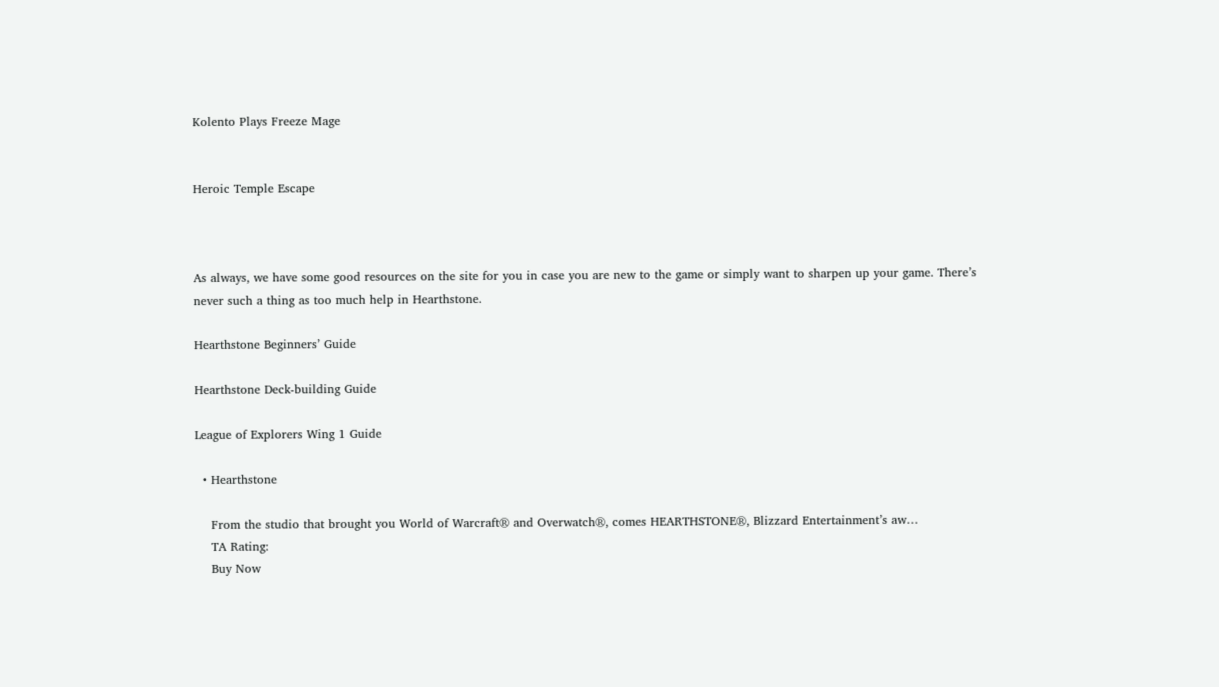Kolento Plays Freeze Mage


Heroic Temple Escape



As always, we have some good resources on the site for you in case you are new to the game or simply want to sharpen up your game. There’s never such a thing as too much help in Hearthstone.

Hearthstone Beginners’ Guide

Hearthstone Deck-building Guide

League of Explorers Wing 1 Guide

  • Hearthstone

    From the studio that brought you World of Warcraft® and Overwatch®, comes HEARTHSTONE®, Blizzard Entertainment’s aw…
    TA Rating:
    Buy Now